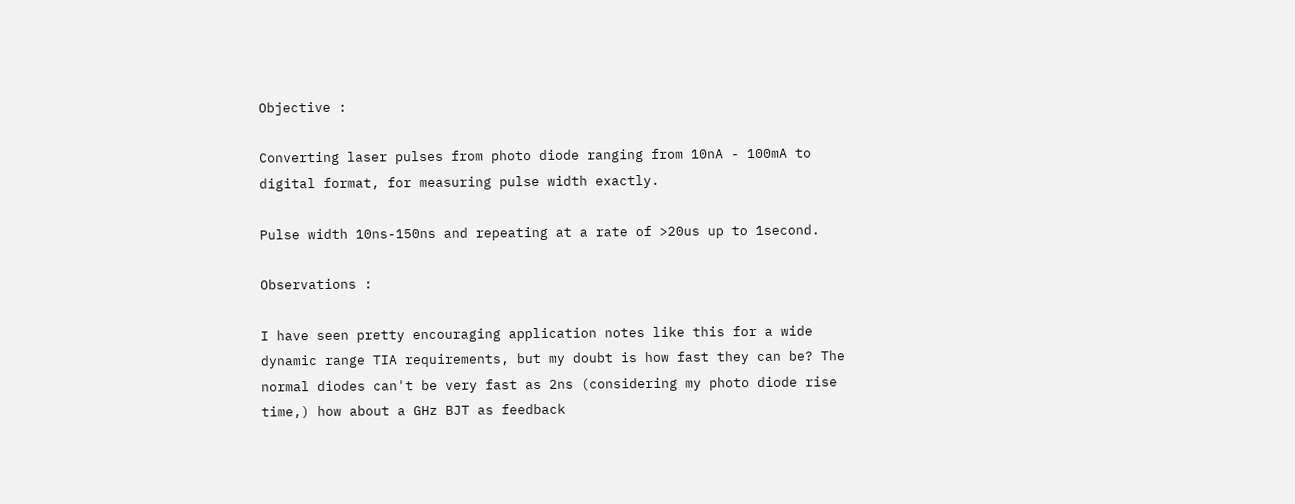Objective :

Converting laser pulses from photo diode ranging from 10nA - 100mA to digital format, for measuring pulse width exactly.

Pulse width 10ns-150ns and repeating at a rate of >20us up to 1second.

Observations :

I have seen pretty encouraging application notes like this for a wide dynamic range TIA requirements, but my doubt is how fast they can be? The normal diodes can't be very fast as 2ns (considering my photo diode rise time,) how about a GHz BJT as feedback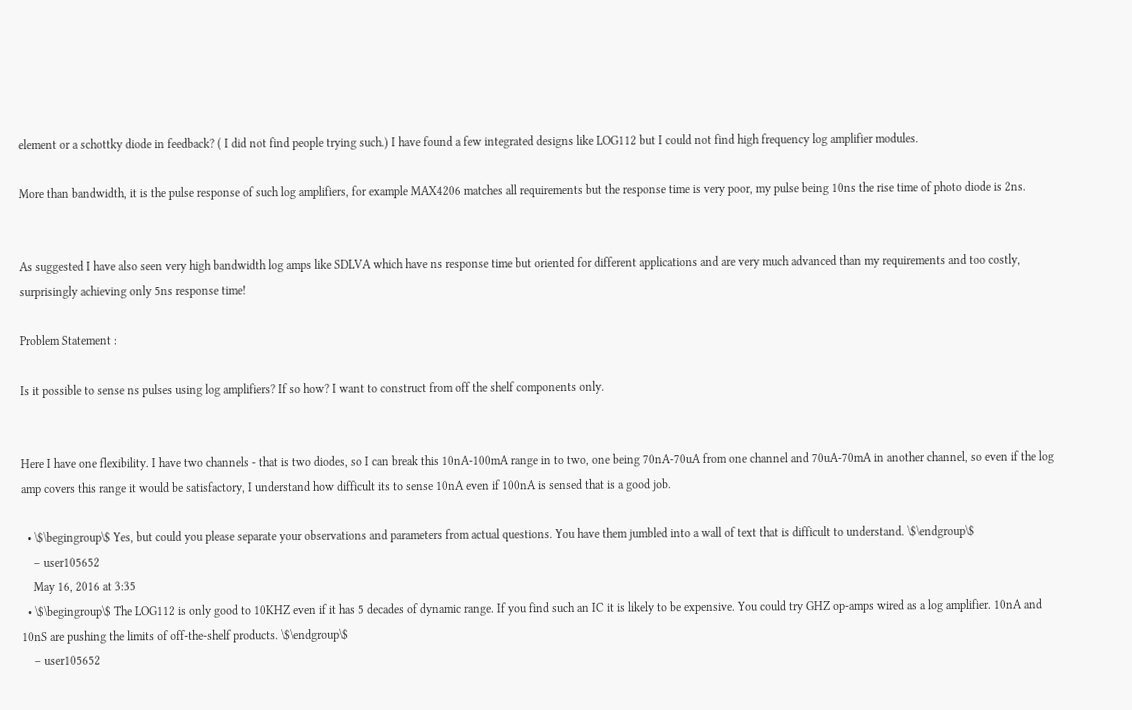element or a schottky diode in feedback? ( I did not find people trying such.) I have found a few integrated designs like LOG112 but I could not find high frequency log amplifier modules.

More than bandwidth, it is the pulse response of such log amplifiers, for example MAX4206 matches all requirements but the response time is very poor, my pulse being 10ns the rise time of photo diode is 2ns.


As suggested I have also seen very high bandwidth log amps like SDLVA which have ns response time but oriented for different applications and are very much advanced than my requirements and too costly, surprisingly achieving only 5ns response time!

Problem Statement :

Is it possible to sense ns pulses using log amplifiers? If so how? I want to construct from off the shelf components only.


Here I have one flexibility. I have two channels - that is two diodes, so I can break this 10nA-100mA range in to two, one being 70nA-70uA from one channel and 70uA-70mA in another channel, so even if the log amp covers this range it would be satisfactory, I understand how difficult its to sense 10nA even if 100nA is sensed that is a good job.

  • \$\begingroup\$ Yes, but could you please separate your observations and parameters from actual questions. You have them jumbled into a wall of text that is difficult to understand. \$\endgroup\$
    – user105652
    May 16, 2016 at 3:35
  • \$\begingroup\$ The LOG112 is only good to 10KHZ even if it has 5 decades of dynamic range. If you find such an IC it is likely to be expensive. You could try GHZ op-amps wired as a log amplifier. 10nA and 10nS are pushing the limits of off-the-shelf products. \$\endgroup\$
    – user105652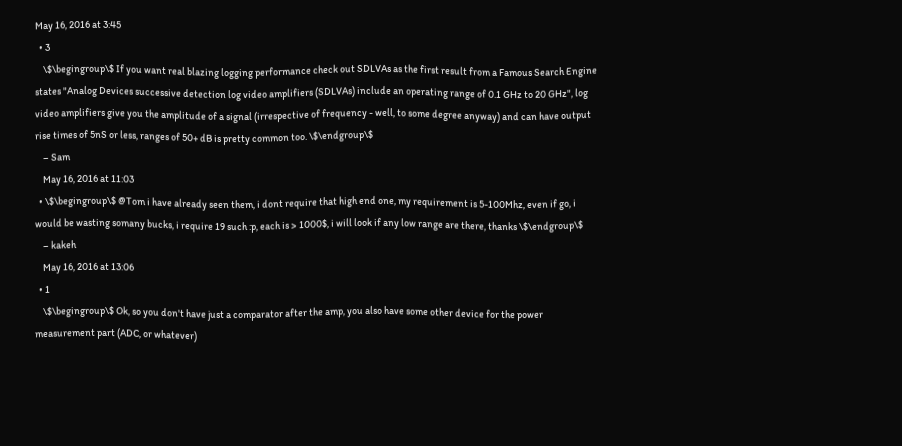May 16, 2016 at 3:45
  • 3
    \$\begingroup\$ If you want real blazing logging performance check out SDLVAs as the first result from a Famous Search Engine states "Analog Devices successive detection log video amplifiers (SDLVAs) include an operating range of 0.1 GHz to 20 GHz", log video amplifiers give you the amplitude of a signal (irrespective of frequency - well, to some degree anyway) and can have output rise times of 5nS or less, ranges of 50+ dB is pretty common too. \$\endgroup\$
    – Sam
    May 16, 2016 at 11:03
  • \$\begingroup\$ @Tom i have already seen them, i dont require that high end one, my requirement is 5-100Mhz, even if go, i would be wasting somany bucks, i require 19 such :p, each is > 1000$, i will look if any low range are there, thanks \$\endgroup\$
    – kakeh
    May 16, 2016 at 13:06
  • 1
    \$\begingroup\$ Ok, so you don't have just a comparator after the amp, you also have some other device for the power measurement part (ADC, or whatever)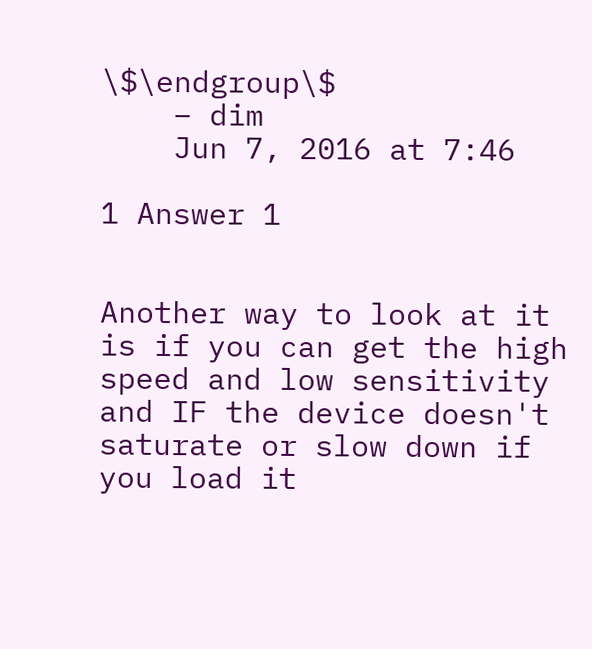\$\endgroup\$
    – dim
    Jun 7, 2016 at 7:46

1 Answer 1


Another way to look at it is if you can get the high speed and low sensitivity and IF the device doesn't saturate or slow down if you load it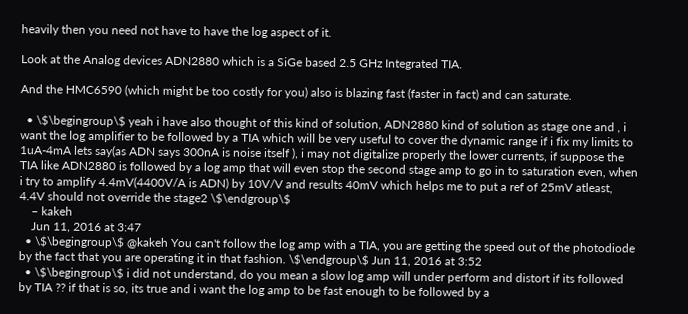heavily then you need not have to have the log aspect of it.

Look at the Analog devices ADN2880 which is a SiGe based 2.5 GHz Integrated TIA.

And the HMC6590 (which might be too costly for you) also is blazing fast (faster in fact) and can saturate.

  • \$\begingroup\$ yeah i have also thought of this kind of solution, ADN2880 kind of solution as stage one and , i want the log amplifier to be followed by a TIA which will be very useful to cover the dynamic range if i fix my limits to 1uA-4mA lets say(as ADN says 300nA is noise itself ), i may not digitalize properly the lower currents, if suppose the TIA like ADN2880 is followed by a log amp that will even stop the second stage amp to go in to saturation even, when i try to amplify 4.4mV(4400V/A is ADN) by 10V/V and results 40mV which helps me to put a ref of 25mV atleast, 4.4V should not override the stage2 \$\endgroup\$
    – kakeh
    Jun 11, 2016 at 3:47
  • \$\begingroup\$ @kakeh You can't follow the log amp with a TIA, you are getting the speed out of the photodiode by the fact that you are operating it in that fashion. \$\endgroup\$ Jun 11, 2016 at 3:52
  • \$\begingroup\$ i did not understand, do you mean a slow log amp will under perform and distort if its followed by TIA ?? if that is so, its true and i want the log amp to be fast enough to be followed by a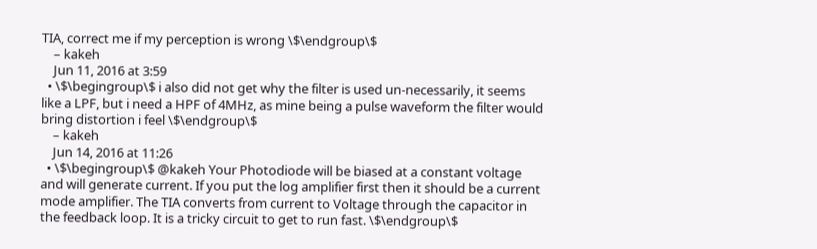TIA, correct me if my perception is wrong \$\endgroup\$
    – kakeh
    Jun 11, 2016 at 3:59
  • \$\begingroup\$ i also did not get why the filter is used un-necessarily, it seems like a LPF, but i need a HPF of 4MHz, as mine being a pulse waveform the filter would bring distortion i feel \$\endgroup\$
    – kakeh
    Jun 14, 2016 at 11:26
  • \$\begingroup\$ @kakeh Your Photodiode will be biased at a constant voltage and will generate current. If you put the log amplifier first then it should be a current mode amplifier. The TIA converts from current to Voltage through the capacitor in the feedback loop. It is a tricky circuit to get to run fast. \$\endgroup\$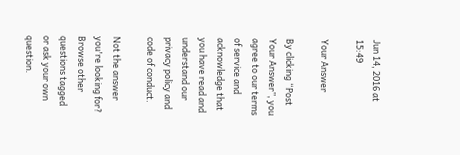Jun 14, 2016 at 15:49

Your Answer

By clicking “Post Your Answer”, you agree to our terms of service and acknowledge that you have read and understand our privacy policy and code of conduct.

Not the answer you're looking for? Browse other questions tagged or ask your own question.